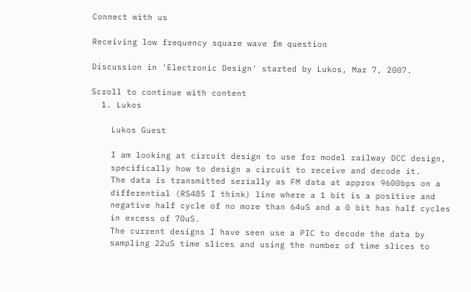Connect with us

Receiving low frequency square wave fm question

Discussion in 'Electronic Design' started by Lukos, Mar 7, 2007.

Scroll to continue with content
  1. Lukos

    Lukos Guest

    I am looking at circuit design to use for model railway DCC design,
    specifically how to design a circuit to receive and decode it.
    The data is transmitted serially as FM data at approx 9600bps on a
    differential (RS485 I think) line where a 1 bit is a positive and
    negative half cycle of no more than 64uS and a 0 bit has half cycles
    in excess of 70uS.
    The current designs I have seen use a PIC to decode the data by
    sampling 22uS time slices and using the number of time slices to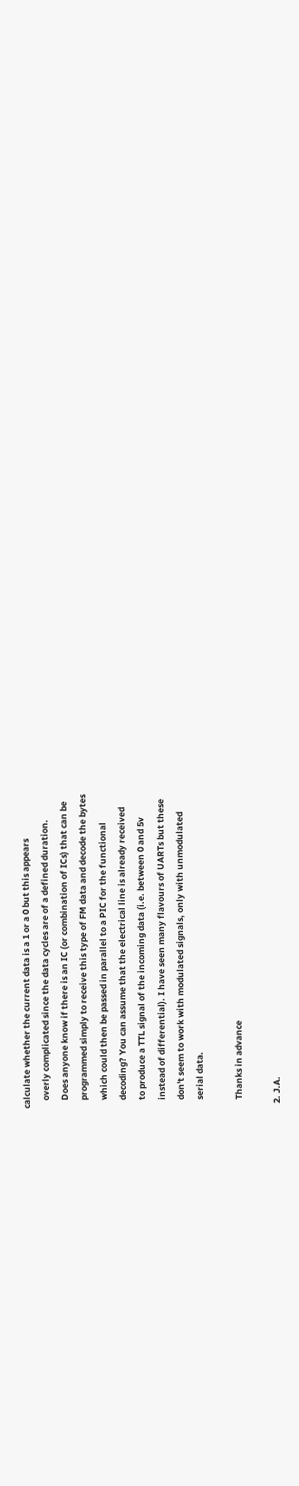calculate whether the current data is a 1 or a 0 but this appears
    overly complicated since the data cycles are of a defined duration.
    Does anyone know if there is an IC (or combination of ICs) that can be
    programmed simply to receive this type of FM data and decode the bytes
    which could then be passed in parallel to a PIC for the functional
    decoding? You can assume that the electrical line is already received
    to produce a TTL signal of the incoming data (i.e. between 0 and 5v
    instead of differential). I have seen many flavours of UARTs but these
    don't seem to work with modulated signals, only with unmodulated
    serial data.

    Thanks in advance

  2. J.A.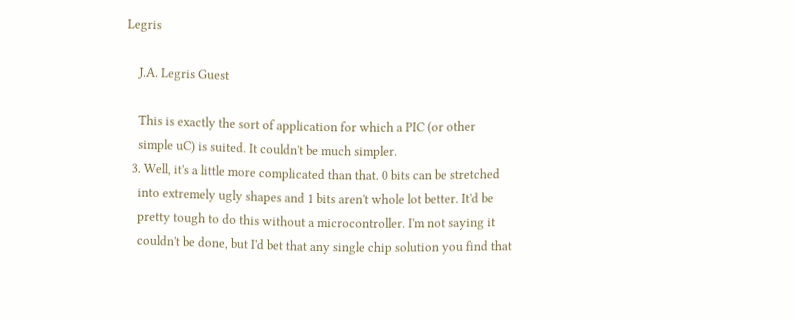Legris

    J.A. Legris Guest

    This is exactly the sort of application for which a PIC (or other
    simple uC) is suited. It couldn't be much simpler.
  3. Well, it's a little more complicated than that. 0 bits can be stretched
    into extremely ugly shapes and 1 bits aren't whole lot better. It'd be
    pretty tough to do this without a microcontroller. I'm not saying it
    couldn't be done, but I'd bet that any single chip solution you find that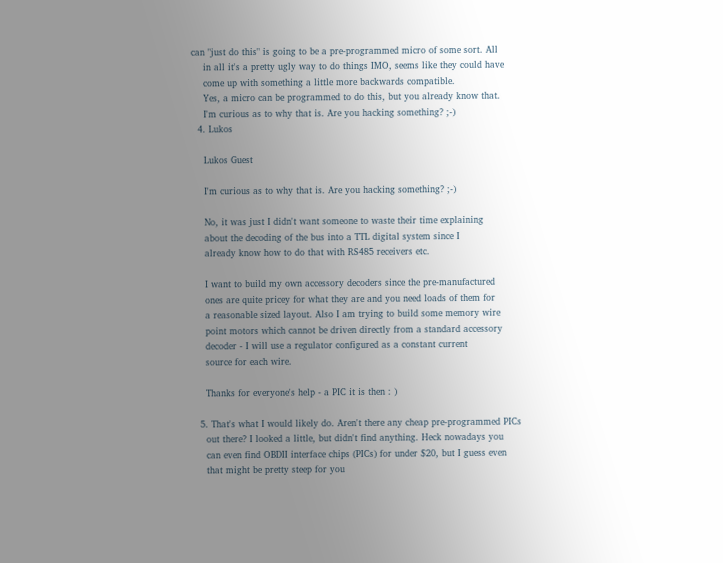can "just do this" is going to be a pre-programmed micro of some sort. All
    in all it's a pretty ugly way to do things IMO, seems like they could have
    come up with something a little more backwards compatible.
    Yes, a micro can be programmed to do this, but you already know that.
    I'm curious as to why that is. Are you hacking something? ;-)
  4. Lukos

    Lukos Guest

    I'm curious as to why that is. Are you hacking something? ;-)

    No, it was just I didn't want someone to waste their time explaining
    about the decoding of the bus into a TTL digital system since I
    already know how to do that with RS485 receivers etc.

    I want to build my own accessory decoders since the pre-manufactured
    ones are quite pricey for what they are and you need loads of them for
    a reasonable sized layout. Also I am trying to build some memory wire
    point motors which cannot be driven directly from a standard accessory
    decoder - I will use a regulator configured as a constant current
    source for each wire.

    Thanks for everyone's help - a PIC it is then : )

  5. That's what I would likely do. Aren't there any cheap pre-programmed PICs
    out there? I looked a little, but didn't find anything. Heck nowadays you
    can even find OBDII interface chips (PICs) for under $20, but I guess even
    that might be pretty steep for you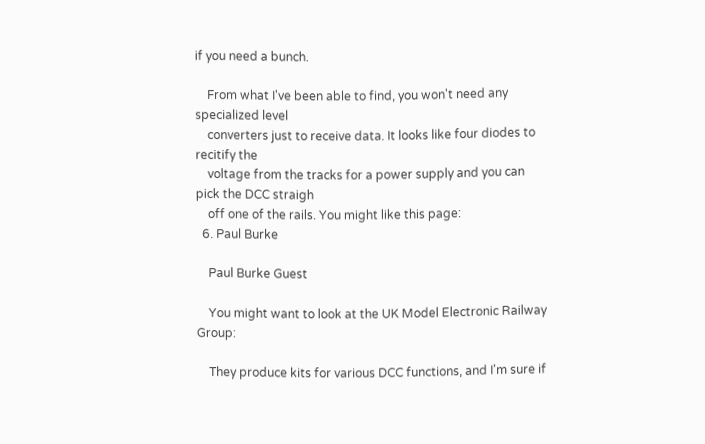if you need a bunch.

    From what I've been able to find, you won't need any specialized level
    converters just to receive data. It looks like four diodes to recitify the
    voltage from the tracks for a power supply and you can pick the DCC straigh
    off one of the rails. You might like this page:
  6. Paul Burke

    Paul Burke Guest

    You might want to look at the UK Model Electronic Railway Group:

    They produce kits for various DCC functions, and I'm sure if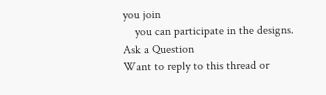you join
    you can participate in the designs.
Ask a Question
Want to reply to this thread or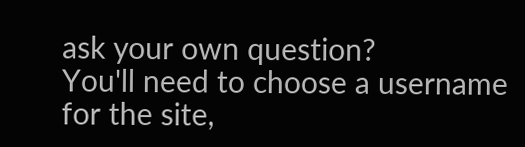ask your own question?
You'll need to choose a username for the site,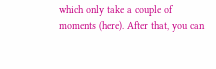which only take a couple of moments (here). After that, you can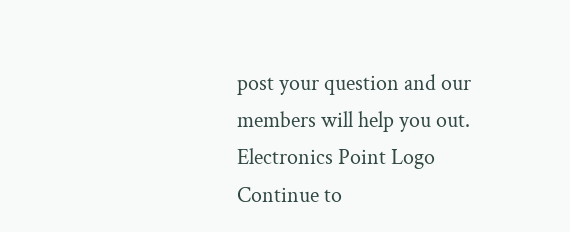post your question and our members will help you out.
Electronics Point Logo
Continue to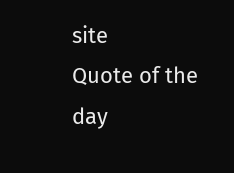site
Quote of the day